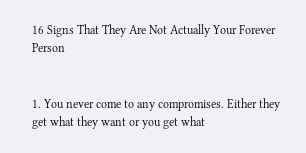16 Signs That They Are Not Actually Your Forever Person


1. You never come to any compromises. Either they get what they want or you get what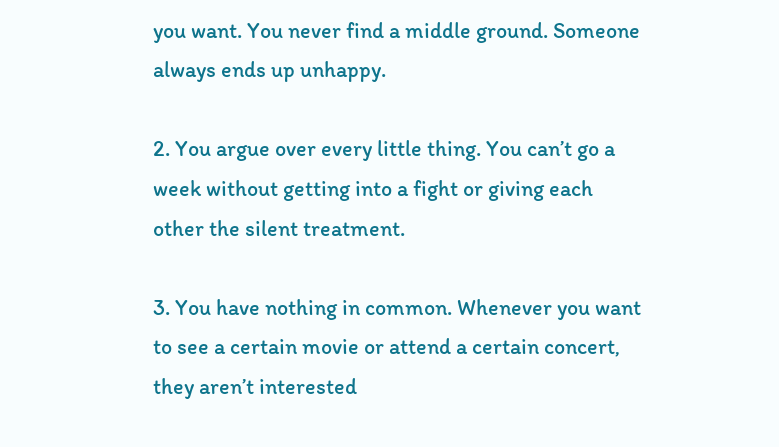you want. You never find a middle ground. Someone always ends up unhappy.

2. You argue over every little thing. You can’t go a week without getting into a fight or giving each other the silent treatment.

3. You have nothing in common. Whenever you want to see a certain movie or attend a certain concert, they aren’t interested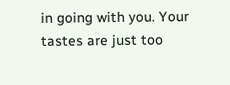in going with you. Your tastes are just too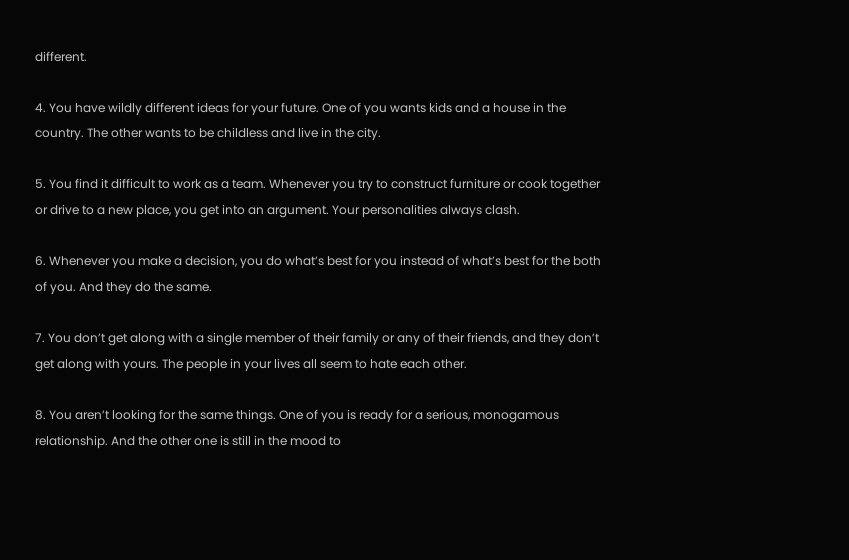different.

4. You have wildly different ideas for your future. One of you wants kids and a house in the country. The other wants to be childless and live in the city.

5. You find it difficult to work as a team. Whenever you try to construct furniture or cook together or drive to a new place, you get into an argument. Your personalities always clash.

6. Whenever you make a decision, you do what’s best for you instead of what’s best for the both of you. And they do the same.

7. You don’t get along with a single member of their family or any of their friends, and they don’t get along with yours. The people in your lives all seem to hate each other.

8. You aren’t looking for the same things. One of you is ready for a serious, monogamous relationship. And the other one is still in the mood to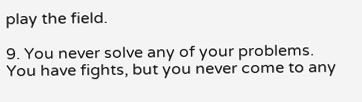play the field.

9. You never solve any of your problems. You have fights, but you never come to any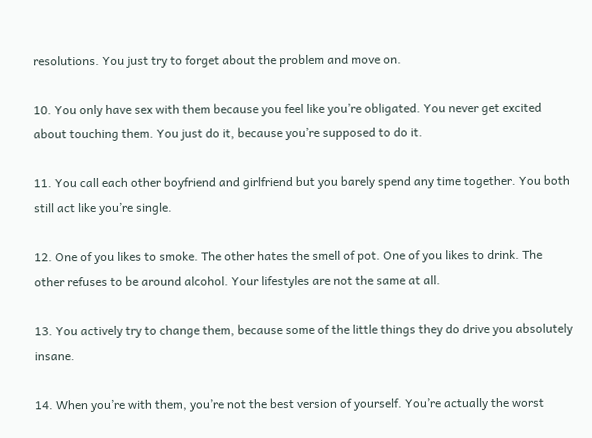resolutions. You just try to forget about the problem and move on.

10. You only have sex with them because you feel like you’re obligated. You never get excited about touching them. You just do it, because you’re supposed to do it.

11. You call each other boyfriend and girlfriend but you barely spend any time together. You both still act like you’re single.

12. One of you likes to smoke. The other hates the smell of pot. One of you likes to drink. The other refuses to be around alcohol. Your lifestyles are not the same at all.

13. You actively try to change them, because some of the little things they do drive you absolutely insane.

14. When you’re with them, you’re not the best version of yourself. You’re actually the worst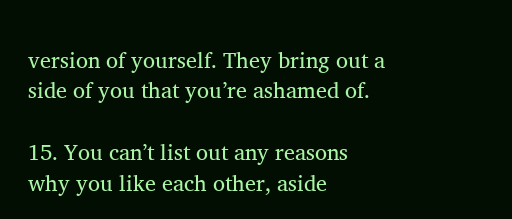version of yourself. They bring out a side of you that you’re ashamed of.

15. You can’t list out any reasons why you like each other, aside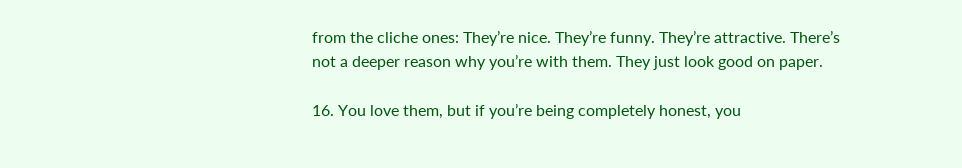from the cliche ones: They’re nice. They’re funny. They’re attractive. There’s not a deeper reason why you’re with them. They just look good on paper.

16. You love them, but if you’re being completely honest, you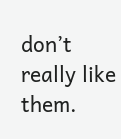don’t really like them.